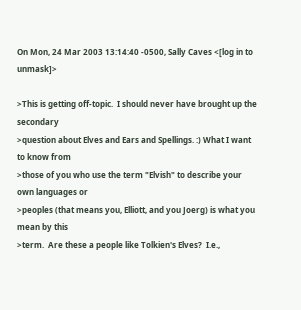On Mon, 24 Mar 2003 13:14:40 -0500, Sally Caves <[log in to unmask]>

>This is getting off-topic.  I should never have brought up the secondary
>question about Elves and Ears and Spellings. :) What I want to know from
>those of you who use the term "Elvish" to describe your own languages or
>peoples (that means you, Elliott, and you Joerg) is what you mean by this
>term.  Are these a people like Tolkien's Elves?  I.e.,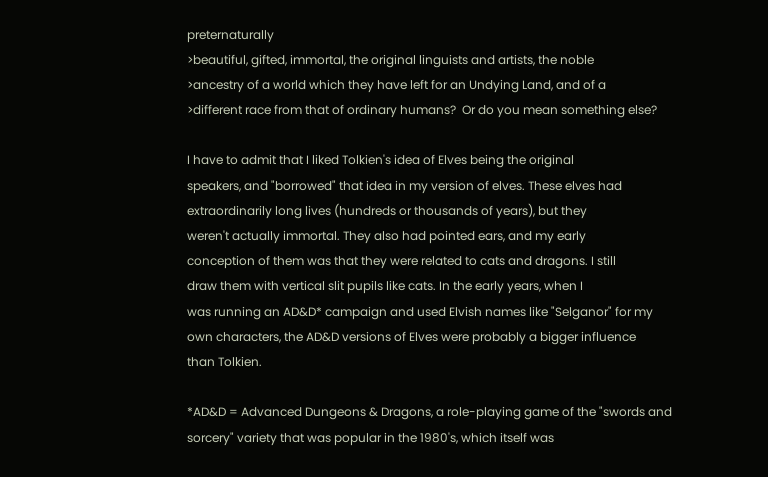preternaturally
>beautiful, gifted, immortal, the original linguists and artists, the noble
>ancestry of a world which they have left for an Undying Land, and of a
>different race from that of ordinary humans?  Or do you mean something else?

I have to admit that I liked Tolkien's idea of Elves being the original
speakers, and "borrowed" that idea in my version of elves. These elves had
extraordinarily long lives (hundreds or thousands of years), but they
weren't actually immortal. They also had pointed ears, and my early
conception of them was that they were related to cats and dragons. I still
draw them with vertical slit pupils like cats. In the early years, when I
was running an AD&D* campaign and used Elvish names like "Selganor" for my
own characters, the AD&D versions of Elves were probably a bigger influence
than Tolkien.

*AD&D = Advanced Dungeons & Dragons, a role-playing game of the "swords and
sorcery" variety that was popular in the 1980's, which itself was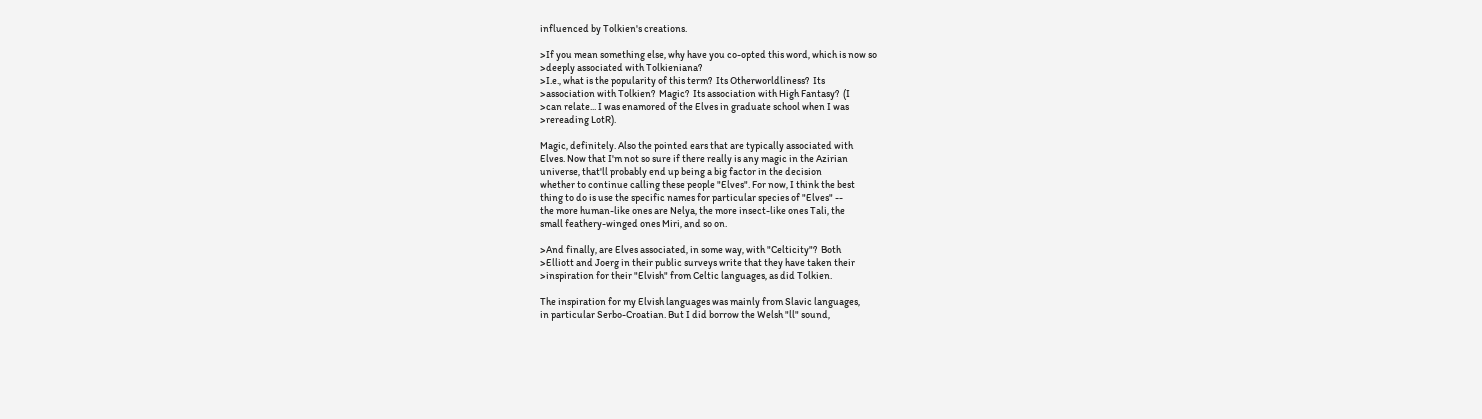influenced by Tolkien's creations.

>If you mean something else, why have you co-opted this word, which is now so
>deeply associated with Tolkieniana?
>I.e., what is the popularity of this term?  Its Otherworldliness?  Its
>association with Tolkien?  Magic?  Its association with High Fantasy?  (I
>can relate... I was enamored of the Elves in graduate school when I was
>rereading LotR).

Magic, definitely. Also the pointed ears that are typically associated with
Elves. Now that I'm not so sure if there really is any magic in the Azirian
universe, that'll probably end up being a big factor in the decision
whether to continue calling these people "Elves". For now, I think the best
thing to do is use the specific names for particular species of "Elves" --
the more human-like ones are Nelya, the more insect-like ones Tali, the
small feathery-winged ones Miri, and so on.

>And finally, are Elves associated, in some way, with "Celticity"?  Both
>Elliott and Joerg in their public surveys write that they have taken their
>inspiration for their "Elvish" from Celtic languages, as did Tolkien.

The inspiration for my Elvish languages was mainly from Slavic languages,
in particular Serbo-Croatian. But I did borrow the Welsh "ll" sound,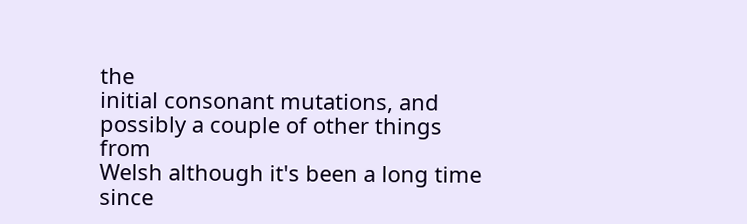the
initial consonant mutations, and possibly a couple of other things from
Welsh although it's been a long time since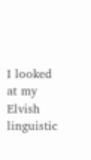I looked at my Elvish linguistic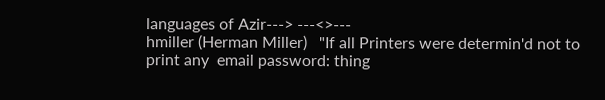languages of Azir---> ---<>---
hmiller (Herman Miller)   "If all Printers were determin'd not to print any  email password: thing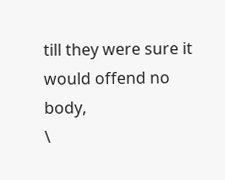till they were sure it would offend no body,
\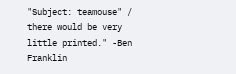"Subject: teamouse" /  there would be very little printed." -Ben Franklin